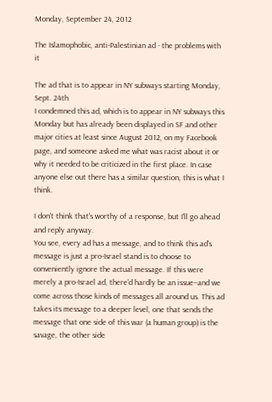Monday, September 24, 2012

The Islamophobic, anti-Palestinian ad - the problems with it

The ad that is to appear in NY subways starting Monday, Sept. 24th
I condemned this ad, which is to appear in NY subways this Monday but has already been displayed in SF and other major cities at least since August 2012, on my Facebook page, and someone asked me what was racist about it or why it needed to be criticized in the first place. In case anyone else out there has a similar question, this is what I think.

I don't think that's worthy of a response, but I'll go ahead and reply anyway.
You see, every ad has a message, and to think this ad's message is just a pro-Israel stand is to choose to conveniently ignore the actual message. If this were merely a pro-Israel ad, there'd hardly be an issue--and we come across those kinds of messages all around us. This ad takes its message to a deeper level, one that sends the message that one side of this war (a human group) is the savage, the other side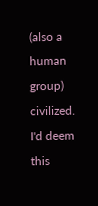(also a human group) civilized. I'd deem this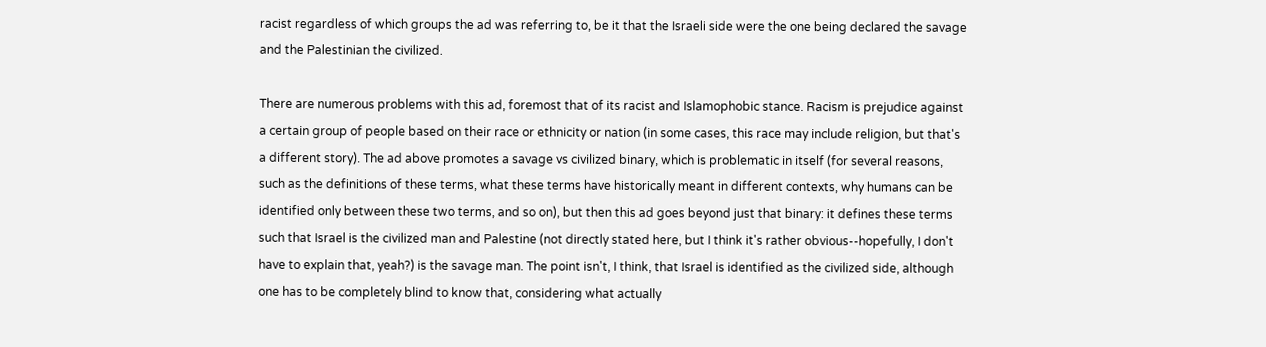racist regardless of which groups the ad was referring to, be it that the Israeli side were the one being declared the savage and the Palestinian the civilized.

There are numerous problems with this ad, foremost that of its racist and Islamophobic stance. Racism is prejudice against a certain group of people based on their race or ethnicity or nation (in some cases, this race may include religion, but that's a different story). The ad above promotes a savage vs civilized binary, which is problematic in itself (for several reasons, such as the definitions of these terms, what these terms have historically meant in different contexts, why humans can be identified only between these two terms, and so on), but then this ad goes beyond just that binary: it defines these terms such that Israel is the civilized man and Palestine (not directly stated here, but I think it's rather obvious--hopefully, I don't have to explain that, yeah?) is the savage man. The point isn't, I think, that Israel is identified as the civilized side, although one has to be completely blind to know that, considering what actually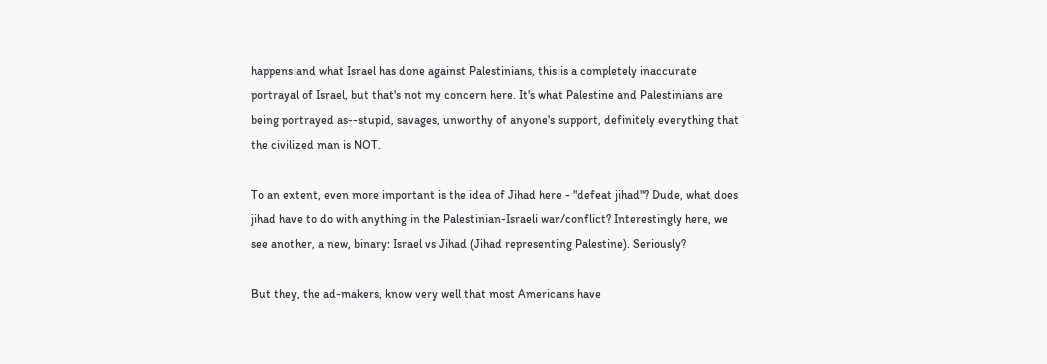happens and what Israel has done against Palestinians, this is a completely inaccurate portrayal of Israel, but that's not my concern here. It's what Palestine and Palestinians are being portrayed as--stupid, savages, unworthy of anyone's support, definitely everything that the civilized man is NOT.

To an extent, even more important is the idea of Jihad here - "defeat jihad"? Dude, what does jihad have to do with anything in the Palestinian-Israeli war/conflict? Interestingly here, we see another, a new, binary: Israel vs Jihad (Jihad representing Palestine). Seriously?

But they, the ad-makers, know very well that most Americans have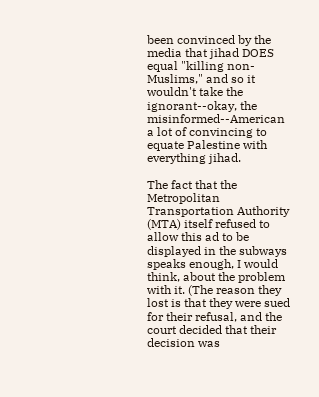been convinced by the media that jihad DOES equal "killing non-Muslims," and so it wouldn't take the ignorant--okay, the misinformed--American a lot of convincing to equate Palestine with everything jihad.

The fact that the Metropolitan Transportation Authority (MTA) itself refused to allow this ad to be displayed in the subways speaks enough, I would think, about the problem with it. (The reason they lost is that they were sued for their refusal, and the court decided that their decision was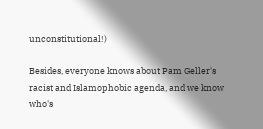unconstitutional!)

Besides, everyone knows about Pam Geller's racist and Islamophobic agenda, and we know who's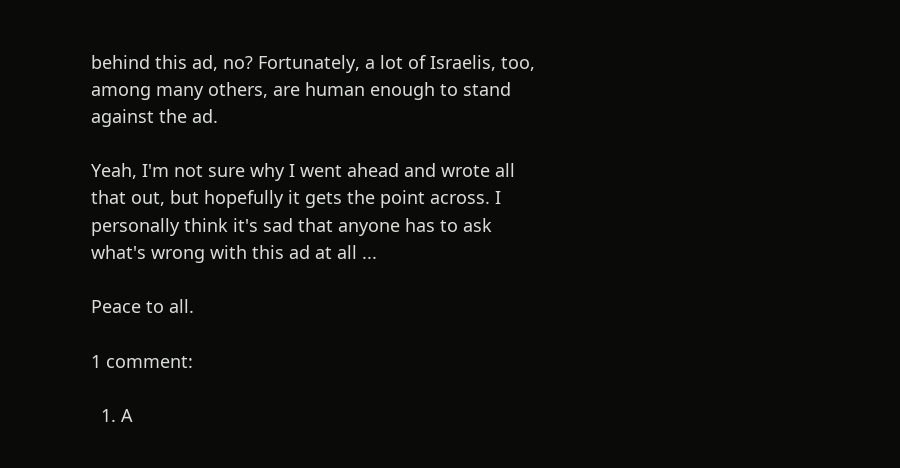behind this ad, no? Fortunately, a lot of Israelis, too, among many others, are human enough to stand against the ad.

Yeah, I'm not sure why I went ahead and wrote all that out, but hopefully it gets the point across. I personally think it's sad that anyone has to ask what's wrong with this ad at all ...

Peace to all.

1 comment:

  1. A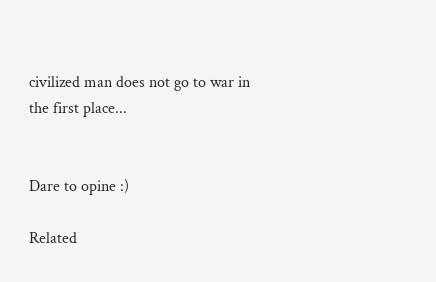civilized man does not go to war in the first place...


Dare to opine :)

Related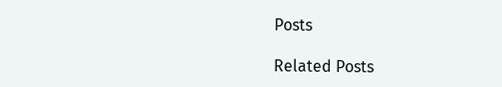Posts

Related Posts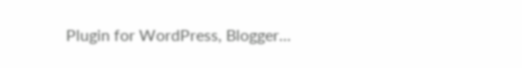Plugin for WordPress, Blogger...